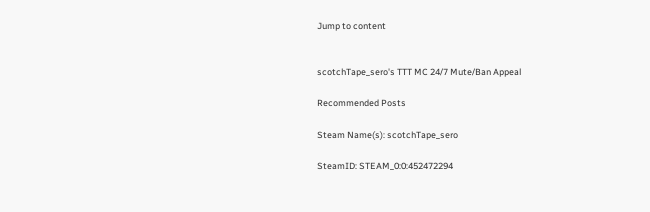Jump to content


scotchTape_sero's TTT MC 24/7 Mute/Ban Appeal

Recommended Posts

Steam Name(s): scotchTape_sero

SteamID: STEAM_0:0:452472294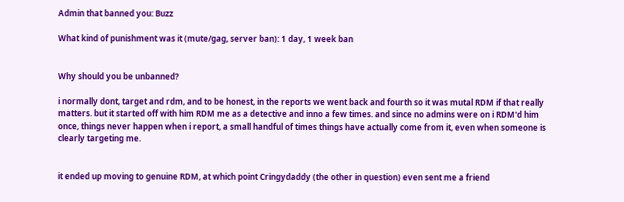Admin that banned you: Buzz

What kind of punishment was it (mute/gag, server ban): 1 day, 1 week ban


Why should you be unbanned?

i normally dont, target and rdm, and to be honest, in the reports we went back and fourth so it was mutal RDM if that really matters. but it started off with him RDM me as a detective and inno a few times. and since no admins were on i RDM'd him once, things never happen when i report, a small handful of times things have actually come from it, even when someone is clearly targeting me.


it ended up moving to genuine RDM, at which point Cringydaddy (the other in question) even sent me a friend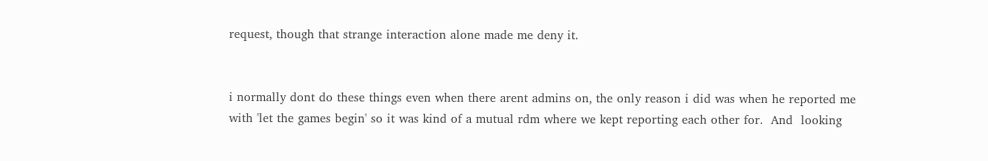request, though that strange interaction alone made me deny it.


i normally dont do these things even when there arent admins on, the only reason i did was when he reported me with 'let the games begin' so it was kind of a mutual rdm where we kept reporting each other for.  And  looking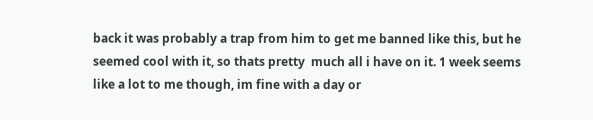back it was probably a trap from him to get me banned like this, but he seemed cool with it, so thats pretty  much all i have on it. 1 week seems like a lot to me though, im fine with a day or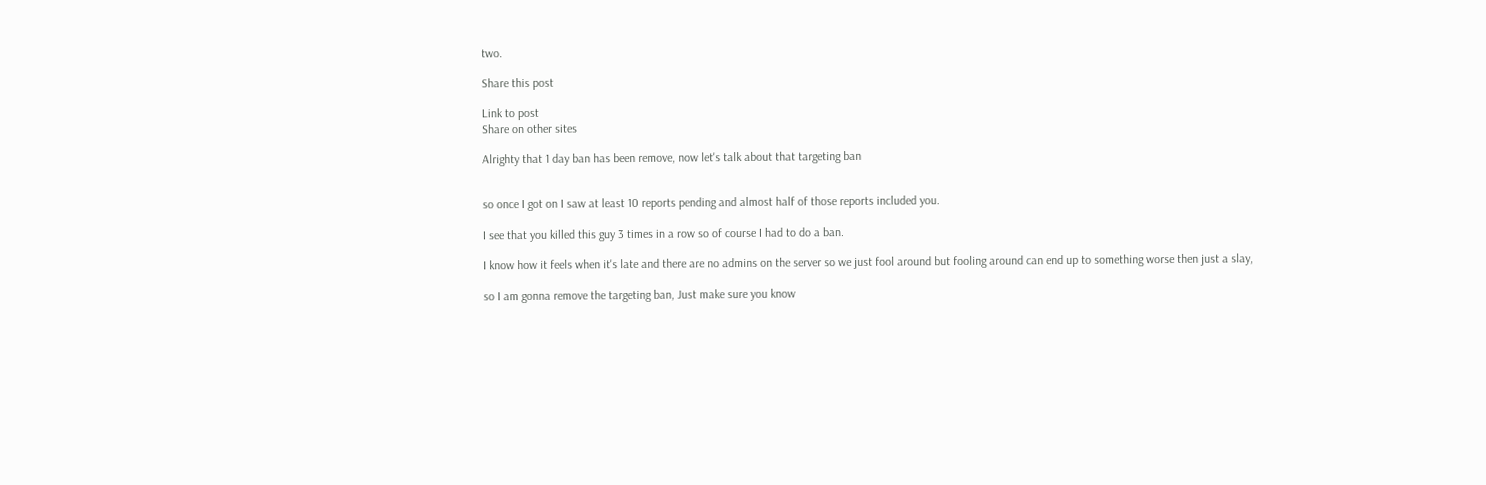two.

Share this post

Link to post
Share on other sites

Alrighty that 1 day ban has been remove, now let's talk about that targeting ban


so once I got on I saw at least 10 reports pending and almost half of those reports included you.

I see that you killed this guy 3 times in a row so of course I had to do a ban.

I know how it feels when it's late and there are no admins on the server so we just fool around but fooling around can end up to something worse then just a slay,

so I am gonna remove the targeting ban, Just make sure you know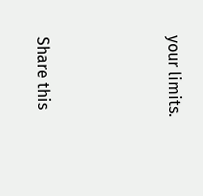your limits.



Share this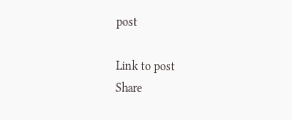post

Link to post
Share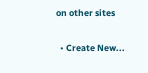on other sites


  • Create New...